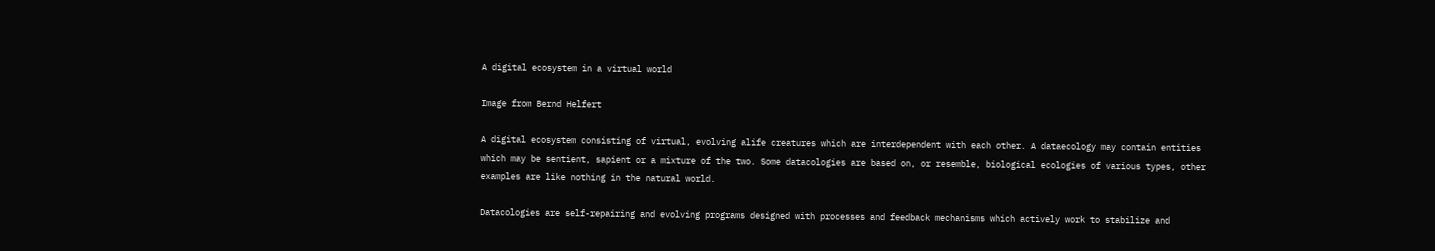A digital ecosystem in a virtual world

Image from Bernd Helfert

A digital ecosystem consisting of virtual, evolving alife creatures which are interdependent with each other. A dataecology may contain entities which may be sentient, sapient or a mixture of the two. Some datacologies are based on, or resemble, biological ecologies of various types, other examples are like nothing in the natural world.

Datacologies are self-repairing and evolving programs designed with processes and feedback mechanisms which actively work to stabilize and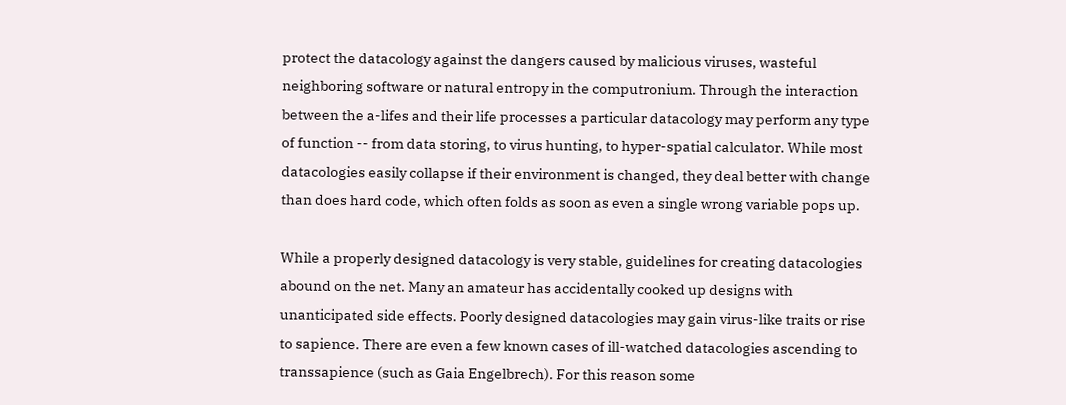protect the datacology against the dangers caused by malicious viruses, wasteful neighboring software or natural entropy in the computronium. Through the interaction between the a-lifes and their life processes a particular datacology may perform any type of function -- from data storing, to virus hunting, to hyper-spatial calculator. While most datacologies easily collapse if their environment is changed, they deal better with change than does hard code, which often folds as soon as even a single wrong variable pops up.

While a properly designed datacology is very stable, guidelines for creating datacologies abound on the net. Many an amateur has accidentally cooked up designs with unanticipated side effects. Poorly designed datacologies may gain virus-like traits or rise to sapience. There are even a few known cases of ill-watched datacologies ascending to transsapience (such as Gaia Engelbrech). For this reason some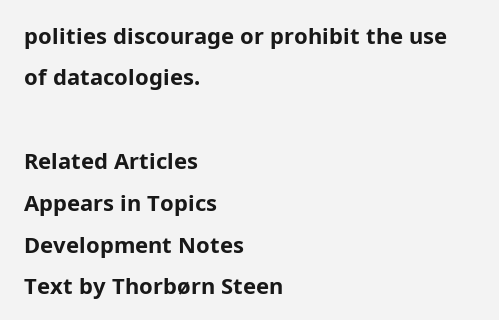polities discourage or prohibit the use of datacologies.

Related Articles
Appears in Topics
Development Notes
Text by Thorbørn Steen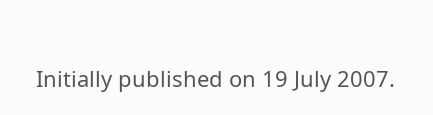Initially published on 19 July 2007.